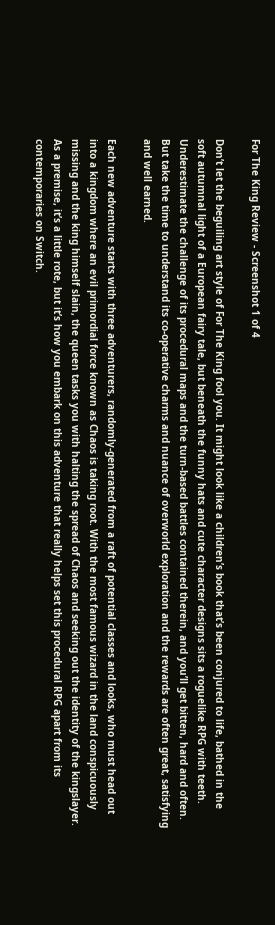For The King Review - Screenshot 1 of 4

Don’t let the beguiling art style of For The King fool you. It might look like a children’s book that’s been conjured to life, bathed in the soft autumnal light of a European fairy tale, but beneath the funny hats and cute character designs sits a roguelike RPG with teeth. Underestimate the challenge of its procedural maps and the turn-based battles contained therein, and you’ll get bitten, hard and often. But take the time to understand its co-operative charms and nuance of overworld exploration and the rewards are often great, satisfying and well earned.

Each new adventure starts with three adventurers, randomly-generated from a raft of potential classes and looks, who must head out into a kingdom where an evil primordial force known as Chaos is taking root. With the most famous wizard in the land conspicuously missing and the king himself slain, the queen tasks you with halting the spread of Chaos and seeking out the identity of the kingslayer. As a premise, it’s a little rote, but it’s how you embark on this adventure that really helps set this procedural RPG apart from its contemporaries on Switch.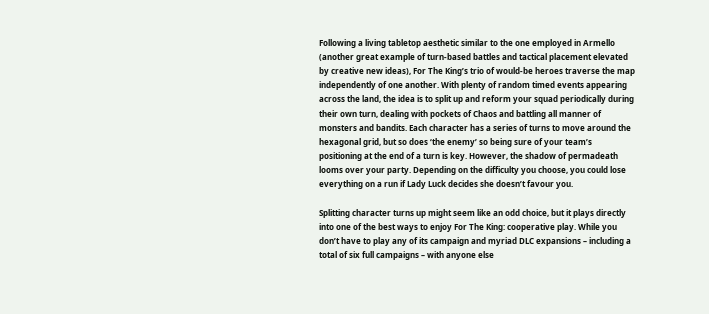Following a living tabletop aesthetic similar to the one employed in Armello (another great example of turn-based battles and tactical placement elevated by creative new ideas), For The King’s trio of would-be heroes traverse the map independently of one another. With plenty of random timed events appearing across the land, the idea is to split up and reform your squad periodically during their own turn, dealing with pockets of Chaos and battling all manner of monsters and bandits. Each character has a series of turns to move around the hexagonal grid, but so does ‘the enemy’ so being sure of your team’s positioning at the end of a turn is key. However, the shadow of permadeath looms over your party. Depending on the difficulty you choose, you could lose everything on a run if Lady Luck decides she doesn’t favour you.

Splitting character turns up might seem like an odd choice, but it plays directly into one of the best ways to enjoy For The King: cooperative play. While you don’t have to play any of its campaign and myriad DLC expansions – including a total of six full campaigns – with anyone else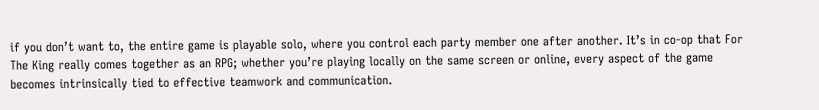if you don’t want to, the entire game is playable solo, where you control each party member one after another. It’s in co-op that For The King really comes together as an RPG; whether you’re playing locally on the same screen or online, every aspect of the game becomes intrinsically tied to effective teamwork and communication.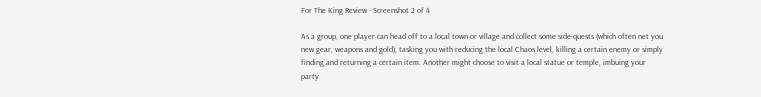For The King Review - Screenshot 2 of 4

As a group, one player can head off to a local town or village and collect some side-quests (which often net you new gear, weapons and gold), tasking you with reducing the local Chaos level, killing a certain enemy or simply finding and returning a certain item. Another might choose to visit a local statue or temple, imbuing your party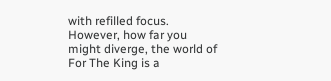with refilled focus. However, how far you might diverge, the world of For The King is a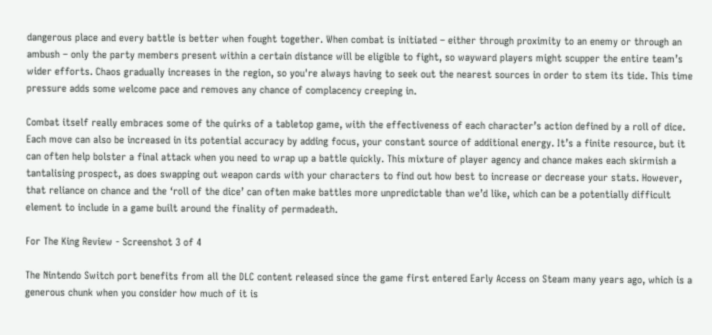dangerous place and every battle is better when fought together. When combat is initiated – either through proximity to an enemy or through an ambush – only the party members present within a certain distance will be eligible to fight, so wayward players might scupper the entire team’s wider efforts. Chaos gradually increases in the region, so you're always having to seek out the nearest sources in order to stem its tide. This time pressure adds some welcome pace and removes any chance of complacency creeping in.

Combat itself really embraces some of the quirks of a tabletop game, with the effectiveness of each character’s action defined by a roll of dice. Each move can also be increased in its potential accuracy by adding focus, your constant source of additional energy. It’s a finite resource, but it can often help bolster a final attack when you need to wrap up a battle quickly. This mixture of player agency and chance makes each skirmish a tantalising prospect, as does swapping out weapon cards with your characters to find out how best to increase or decrease your stats. However, that reliance on chance and the ‘roll of the dice’ can often make battles more unpredictable than we’d like, which can be a potentially difficult element to include in a game built around the finality of permadeath.

For The King Review - Screenshot 3 of 4

The Nintendo Switch port benefits from all the DLC content released since the game first entered Early Access on Steam many years ago, which is a generous chunk when you consider how much of it is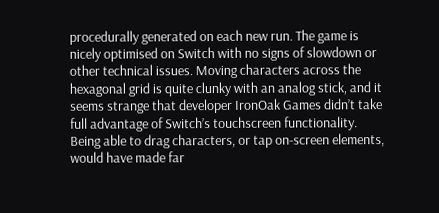procedurally generated on each new run. The game is nicely optimised on Switch with no signs of slowdown or other technical issues. Moving characters across the hexagonal grid is quite clunky with an analog stick, and it seems strange that developer IronOak Games didn’t take full advantage of Switch’s touchscreen functionality. Being able to drag characters, or tap on-screen elements, would have made far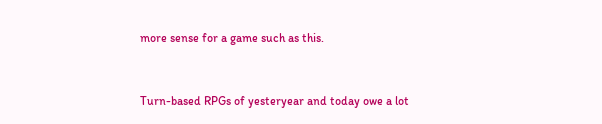more sense for a game such as this.


Turn-based RPGs of yesteryear and today owe a lot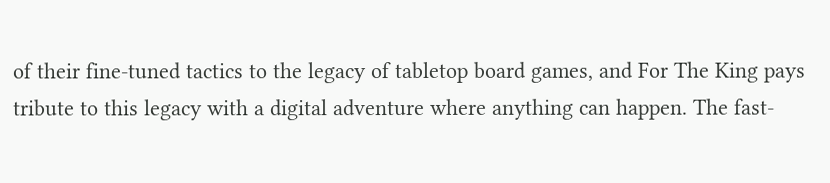of their fine-tuned tactics to the legacy of tabletop board games, and For The King pays tribute to this legacy with a digital adventure where anything can happen. The fast-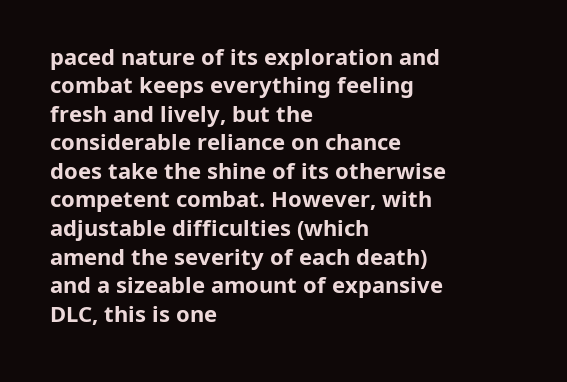paced nature of its exploration and combat keeps everything feeling fresh and lively, but the considerable reliance on chance does take the shine of its otherwise competent combat. However, with adjustable difficulties (which amend the severity of each death) and a sizeable amount of expansive DLC, this is one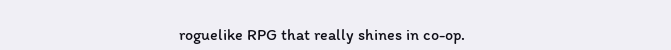roguelike RPG that really shines in co-op.